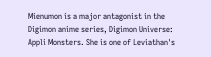Mienumon is a major antagonist in the Digimon anime series, Digimon Universe: Appli Monsters. She is one of Leviathan's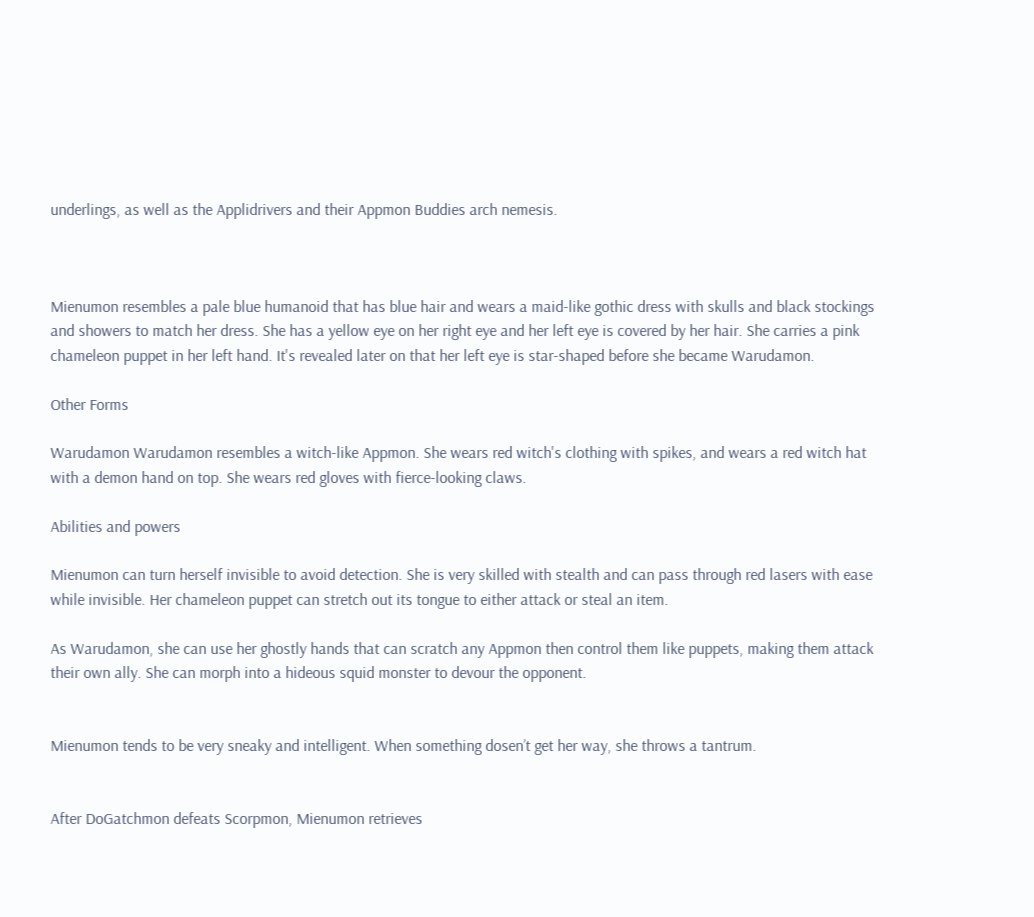underlings, as well as the Applidrivers and their Appmon Buddies arch nemesis.



Mienumon resembles a pale blue humanoid that has blue hair and wears a maid-like gothic dress with skulls and black stockings and showers to match her dress. She has a yellow eye on her right eye and her left eye is covered by her hair. She carries a pink chameleon puppet in her left hand. It's revealed later on that her left eye is star-shaped before she became Warudamon.

Other Forms

Warudamon Warudamon resembles a witch-like Appmon. She wears red witch's clothing with spikes, and wears a red witch hat with a demon hand on top. She wears red gloves with fierce-looking claws.

Abilities and powers

Mienumon can turn herself invisible to avoid detection. She is very skilled with stealth and can pass through red lasers with ease while invisible. Her chameleon puppet can stretch out its tongue to either attack or steal an item.

As Warudamon, she can use her ghostly hands that can scratch any Appmon then control them like puppets, making them attack their own ally. She can morph into a hideous squid monster to devour the opponent.


Mienumon tends to be very sneaky and intelligent. When something dosen’t get her way, she throws a tantrum.


After DoGatchmon defeats Scorpmon, Mienumon retrieves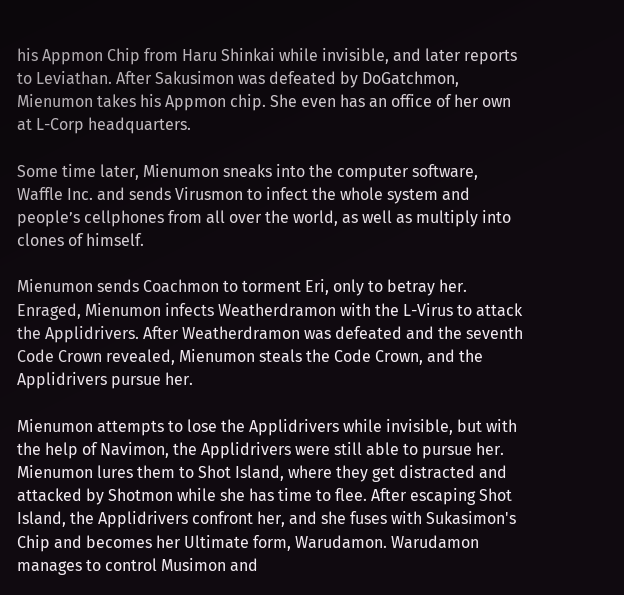his Appmon Chip from Haru Shinkai while invisible, and later reports to Leviathan. After Sakusimon was defeated by DoGatchmon, Mienumon takes his Appmon chip. She even has an office of her own at L-Corp headquarters.

Some time later, Mienumon sneaks into the computer software, Waffle Inc. and sends Virusmon to infect the whole system and people’s cellphones from all over the world, as well as multiply into clones of himself.

Mienumon sends Coachmon to torment Eri, only to betray her. Enraged, Mienumon infects Weatherdramon with the L-Virus to attack the Applidrivers. After Weatherdramon was defeated and the seventh Code Crown revealed, Mienumon steals the Code Crown, and the Applidrivers pursue her.

Mienumon attempts to lose the Applidrivers while invisible, but with the help of Navimon, the Applidrivers were still able to pursue her. Mienumon lures them to Shot Island, where they get distracted and attacked by Shotmon while she has time to flee. After escaping Shot Island, the Applidrivers confront her, and she fuses with Sukasimon's Chip and becomes her Ultimate form, Warudamon. Warudamon manages to control Musimon and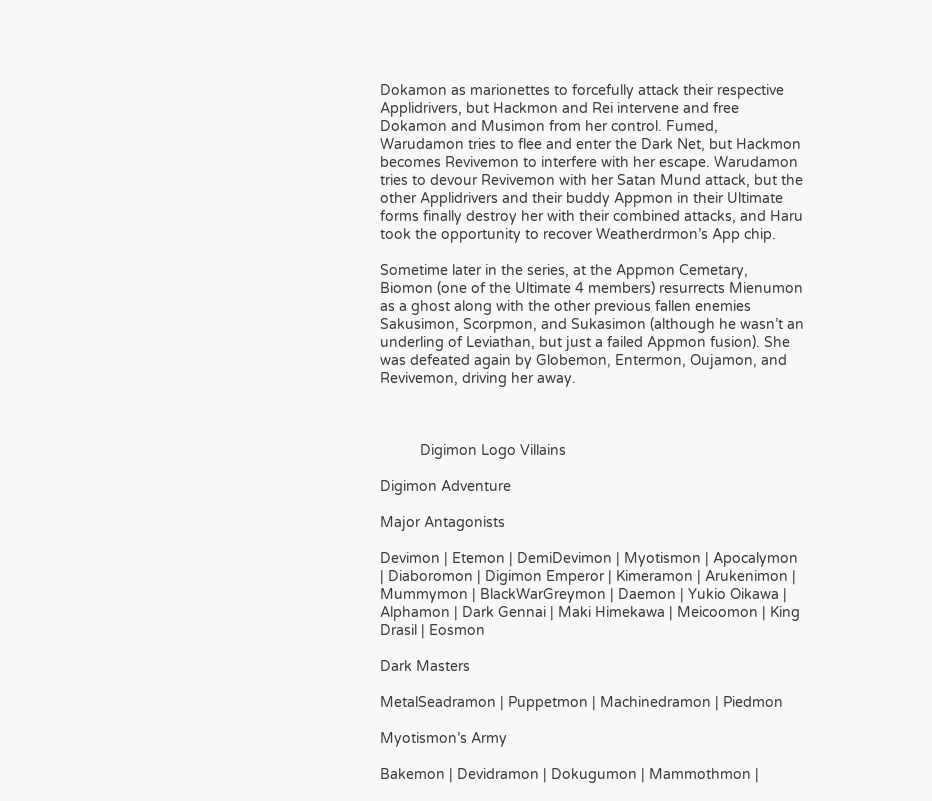Dokamon as marionettes to forcefully attack their respective Applidrivers, but Hackmon and Rei intervene and free Dokamon and Musimon from her control. Fumed, Warudamon tries to flee and enter the Dark Net, but Hackmon becomes Revivemon to interfere with her escape. Warudamon tries to devour Revivemon with her Satan Mund attack, but the other Applidrivers and their buddy Appmon in their Ultimate forms finally destroy her with their combined attacks, and Haru took the opportunity to recover Weatherdrmon’s App chip.

Sometime later in the series, at the Appmon Cemetary, Biomon (one of the Ultimate 4 members) resurrects Mienumon as a ghost along with the other previous fallen enemies Sakusimon, Scorpmon, and Sukasimon (although he wasn’t an underling of Leviathan, but just a failed Appmon fusion). She was defeated again by Globemon, Entermon, Oujamon, and Revivemon, driving her away.



          Digimon Logo Villains

Digimon Adventure

Major Antagonists

Devimon | Etemon | DemiDevimon | Myotismon | Apocalymon | Diaboromon | Digimon Emperor | Kimeramon | Arukenimon | Mummymon | BlackWarGreymon | Daemon | Yukio Oikawa | Alphamon | Dark Gennai | Maki Himekawa | Meicoomon | King Drasil | Eosmon

Dark Masters

MetalSeadramon | Puppetmon | Machinedramon | Piedmon

Myotismon’s Army

Bakemon | Devidramon | Dokugumon | Mammothmon |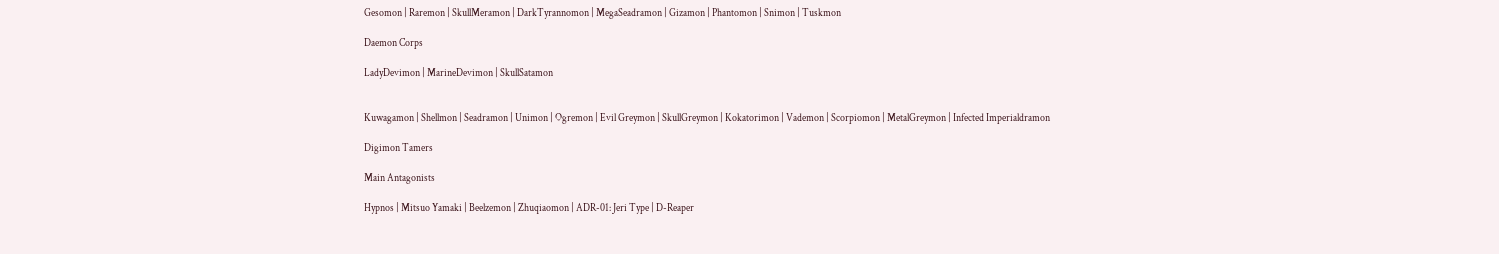Gesomon | Raremon | SkullMeramon | DarkTyrannomon | MegaSeadramon | Gizamon | Phantomon | Snimon | Tuskmon

Daemon Corps

LadyDevimon | MarineDevimon | SkullSatamon


Kuwagamon | Shellmon | Seadramon | Unimon | Ogremon | Evil Greymon | SkullGreymon | Kokatorimon | Vademon | Scorpiomon | MetalGreymon | Infected Imperialdramon

Digimon Tamers

Main Antagonists

Hypnos | Mitsuo Yamaki | Beelzemon | Zhuqiaomon | ADR-01: Jeri Type | D-Reaper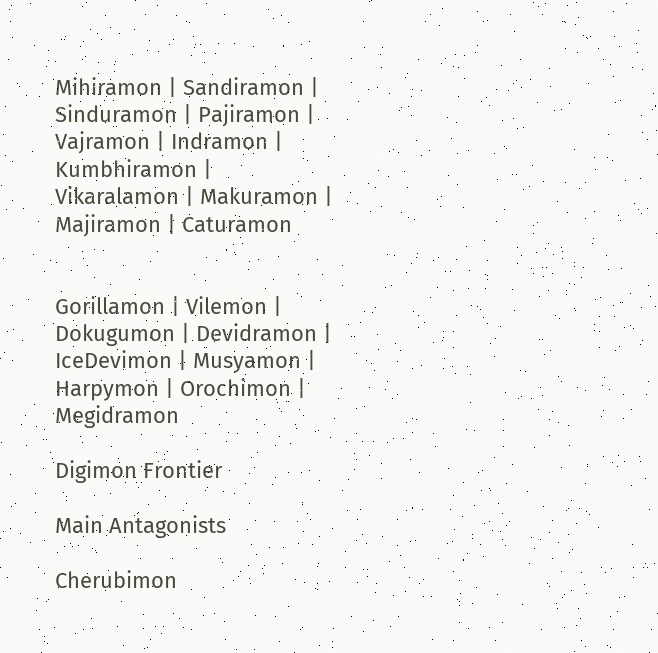Mihiramon | Sandiramon | Sinduramon | Pajiramon | Vajramon | Indramon | Kumbhiramon | Vikaralamon | Makuramon | Majiramon | Caturamon


Gorillamon | Vilemon | Dokugumon | Devidramon | IceDevimon | Musyamon | Harpymon | Orochimon | Megidramon

Digimon Frontier

Main Antagonists

Cherubimon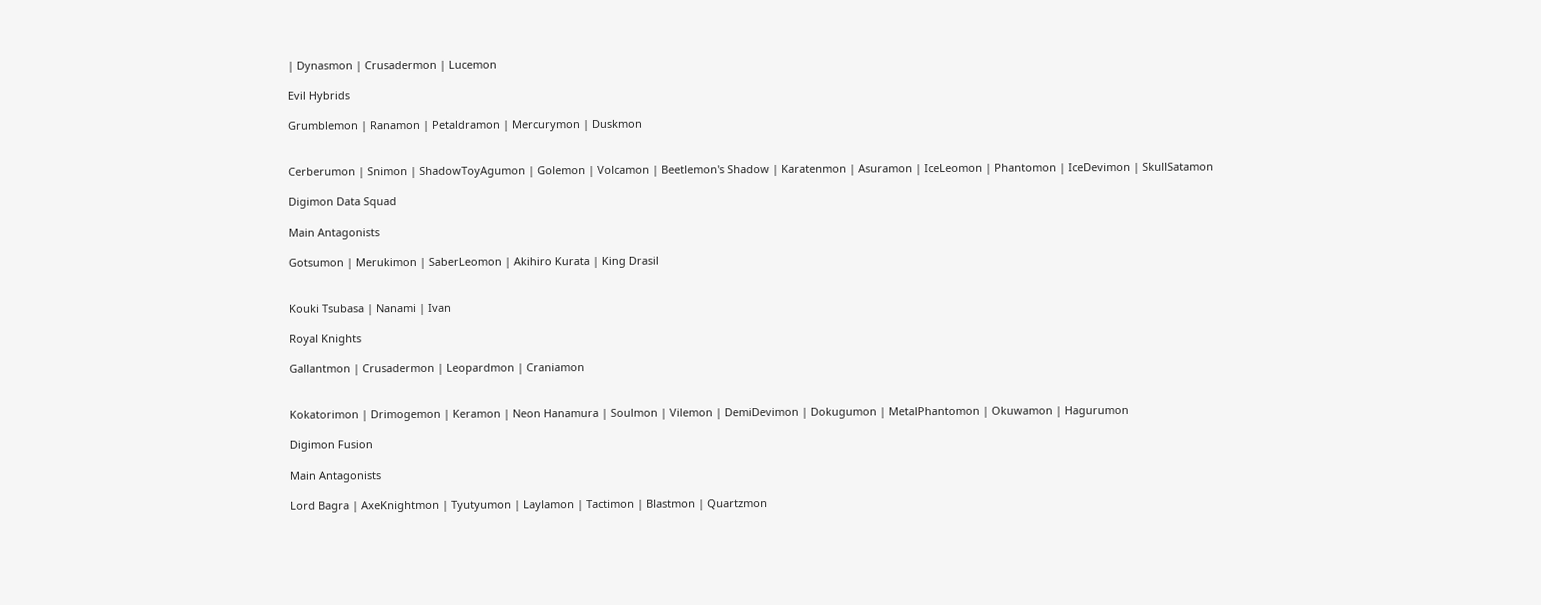| Dynasmon | Crusadermon | Lucemon

Evil Hybrids

Grumblemon | Ranamon | Petaldramon | Mercurymon | Duskmon


Cerberumon | Snimon | ShadowToyAgumon | Golemon | Volcamon | Beetlemon's Shadow | Karatenmon | Asuramon | IceLeomon | Phantomon | IceDevimon | SkullSatamon

Digimon Data Squad

Main Antagonists

Gotsumon | Merukimon | SaberLeomon | Akihiro Kurata | King Drasil


Kouki Tsubasa | Nanami | Ivan

Royal Knights

Gallantmon | Crusadermon | Leopardmon | Craniamon


Kokatorimon | Drimogemon | Keramon | Neon Hanamura | Soulmon | Vilemon | DemiDevimon | Dokugumon | MetalPhantomon | Okuwamon | Hagurumon

Digimon Fusion

Main Antagonists

Lord Bagra | AxeKnightmon | Tyutyumon | Laylamon | Tactimon | Blastmon | Quartzmon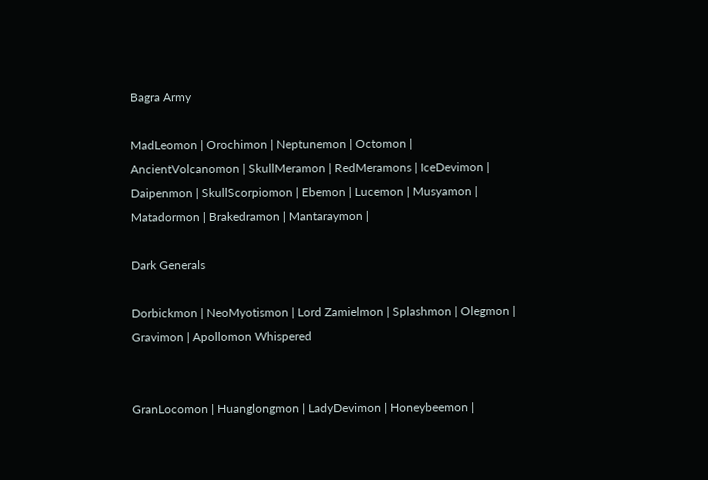Bagra Army

MadLeomon | Orochimon | Neptunemon | Octomon | AncientVolcanomon | SkullMeramon | RedMeramons | IceDevimon | Daipenmon | SkullScorpiomon | Ebemon | Lucemon | Musyamon | Matadormon | Brakedramon | Mantaraymon |

Dark Generals

Dorbickmon | NeoMyotismon | Lord Zamielmon | Splashmon | Olegmon | Gravimon | Apollomon Whispered


GranLocomon | Huanglongmon | LadyDevimon | Honeybeemon |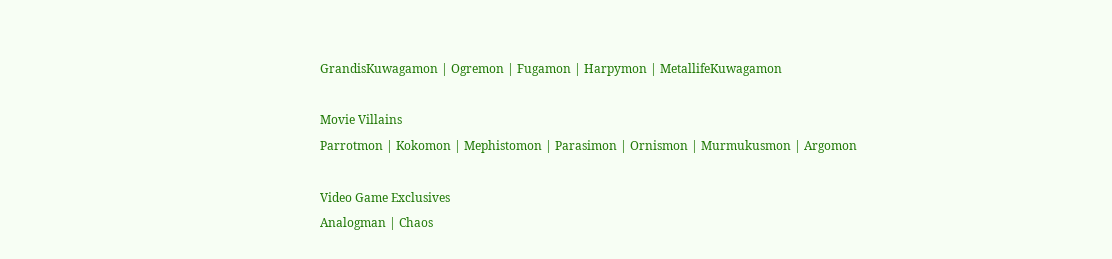GrandisKuwagamon | Ogremon | Fugamon | Harpymon | MetallifeKuwagamon

Movie Villains
Parrotmon | Kokomon | Mephistomon | Parasimon | Ornismon | Murmukusmon | Argomon

Video Game Exclusives
Analogman | Chaos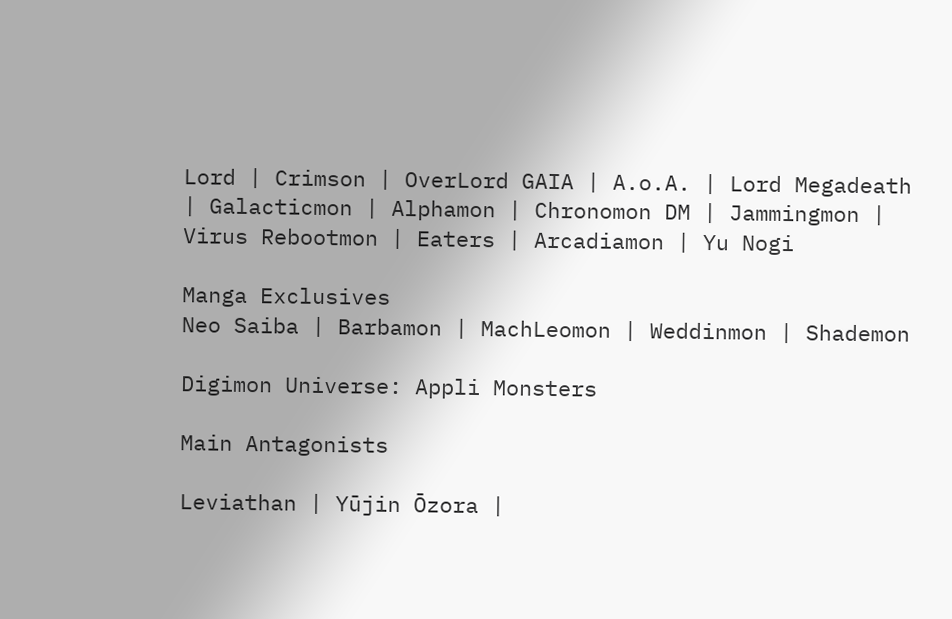Lord | Crimson | OverLord GAIA | A.o.A. | Lord Megadeath | Galacticmon | Alphamon | Chronomon DM | Jammingmon | Virus Rebootmon | Eaters | Arcadiamon | Yu Nogi

Manga Exclusives
Neo Saiba | Barbamon | MachLeomon | Weddinmon | Shademon

Digimon Universe: Appli Monsters

Main Antagonists

Leviathan | Yūjin Ōzora |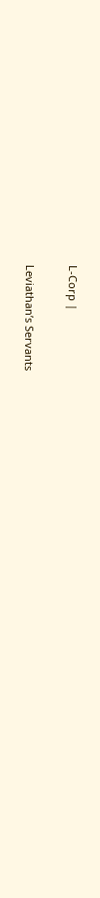L-Corp |

Leviathan’s Servants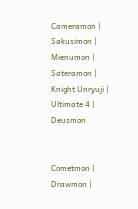Cameramon | Sakusimon | Mienumon | Sateramon | Knight Unryuji | Ultimate 4 | Deusmon


Cometmon | Drawmon |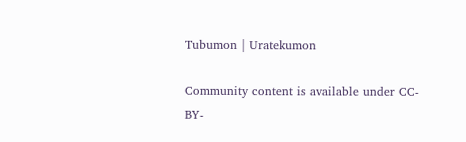Tubumon | Uratekumon

Community content is available under CC-BY-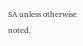SA unless otherwise noted.